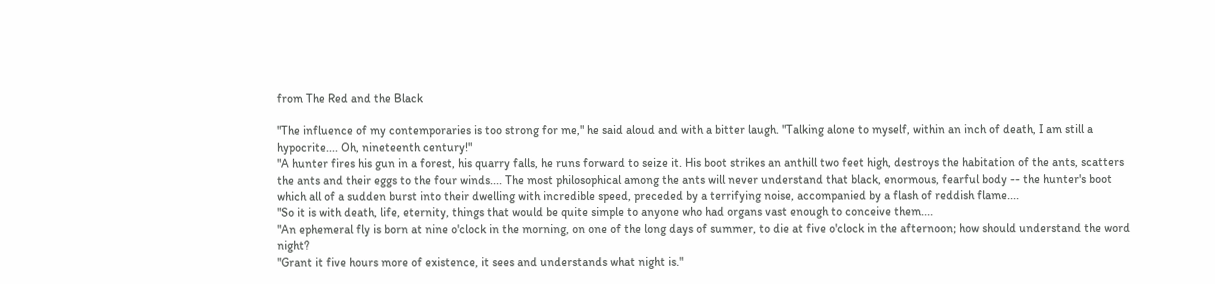from The Red and the Black

"The influence of my contemporaries is too strong for me," he said aloud and with a bitter laugh. "Talking alone to myself, within an inch of death, I am still a hypocrite.... Oh, nineteenth century!"
"A hunter fires his gun in a forest, his quarry falls, he runs forward to seize it. His boot strikes an anthill two feet high, destroys the habitation of the ants, scatters the ants and their eggs to the four winds.... The most philosophical among the ants will never understand that black, enormous, fearful body -- the hunter's boot which all of a sudden burst into their dwelling with incredible speed, preceded by a terrifying noise, accompanied by a flash of reddish flame....
"So it is with death, life, eternity, things that would be quite simple to anyone who had organs vast enough to conceive them....
"An ephemeral fly is born at nine o'clock in the morning, on one of the long days of summer, to die at five o'clock in the afternoon; how should understand the word night?
"Grant it five hours more of existence, it sees and understands what night is."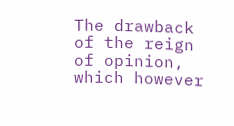The drawback of the reign of opinion, which however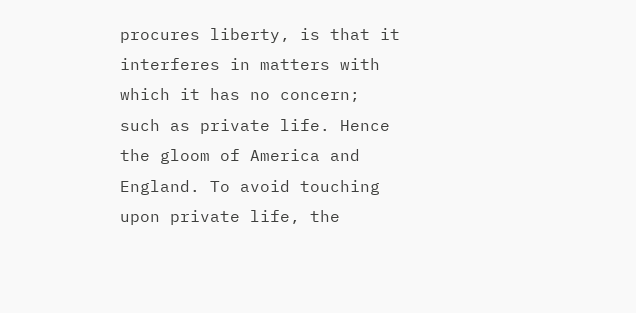procures liberty, is that it interferes in matters with which it has no concern; such as private life. Hence the gloom of America and England. To avoid touching upon private life, the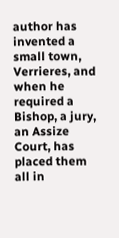author has invented a small town, Verrieres, and when he required a Bishop, a jury, an Assize Court, has placed them all in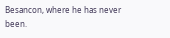Besancon, where he has never been.